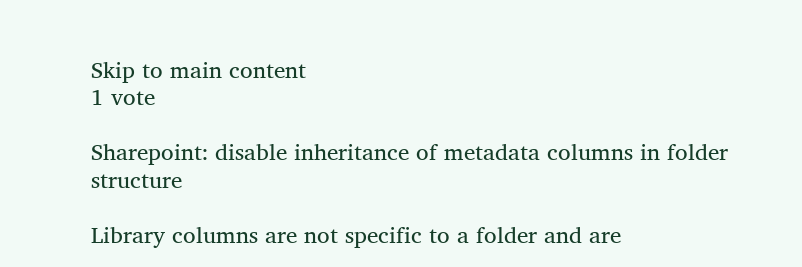Skip to main content
1 vote

Sharepoint: disable inheritance of metadata columns in folder structure

Library columns are not specific to a folder and are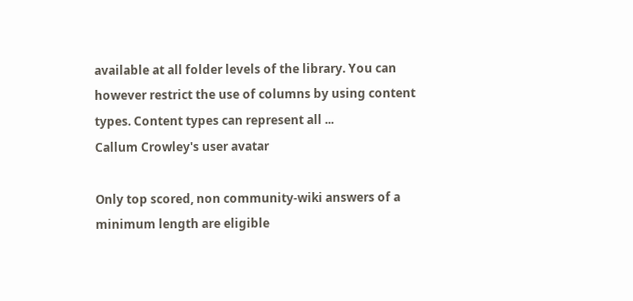available at all folder levels of the library. You can however restrict the use of columns by using content types. Content types can represent all ...
Callum Crowley's user avatar

Only top scored, non community-wiki answers of a minimum length are eligible